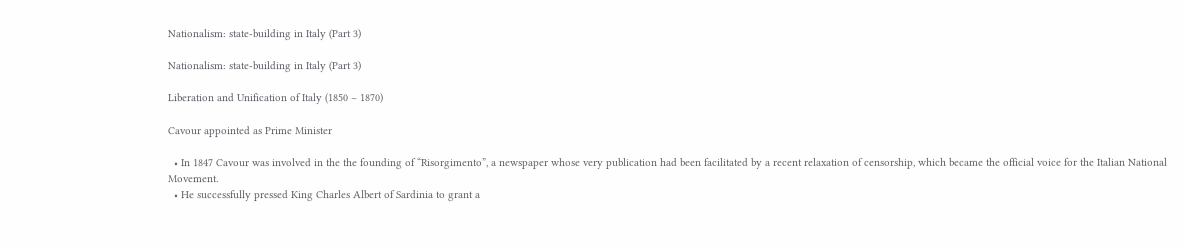Nationalism: state-building in Italy (Part 3)

Nationalism: state-building in Italy (Part 3)

Liberation and Unification of Italy (1850 – 1870)

Cavour appointed as Prime Minister

  • In 1847 Cavour was involved in the the founding of “Risorgimento”, a newspaper whose very publication had been facilitated by a recent relaxation of censorship, which became the official voice for the Italian National Movement.
  • He successfully pressed King Charles Albert of Sardinia to grant a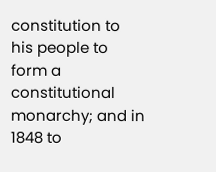constitution to his people to form a constitutional monarchy; and in 1848 to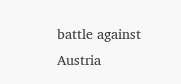battle against Austria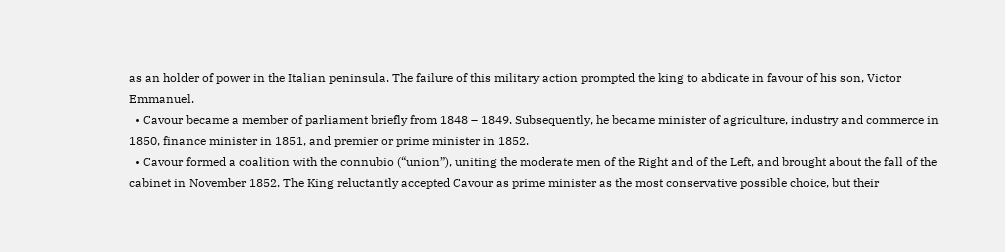as an holder of power in the Italian peninsula. The failure of this military action prompted the king to abdicate in favour of his son, Victor Emmanuel.
  • Cavour became a member of parliament briefly from 1848 – 1849. Subsequently, he became minister of agriculture, industry and commerce in 1850, finance minister in 1851, and premier or prime minister in 1852.
  • Cavour formed a coalition with the connubio (“union”), uniting the moderate men of the Right and of the Left, and brought about the fall of the cabinet in November 1852. The King reluctantly accepted Cavour as prime minister as the most conservative possible choice, but their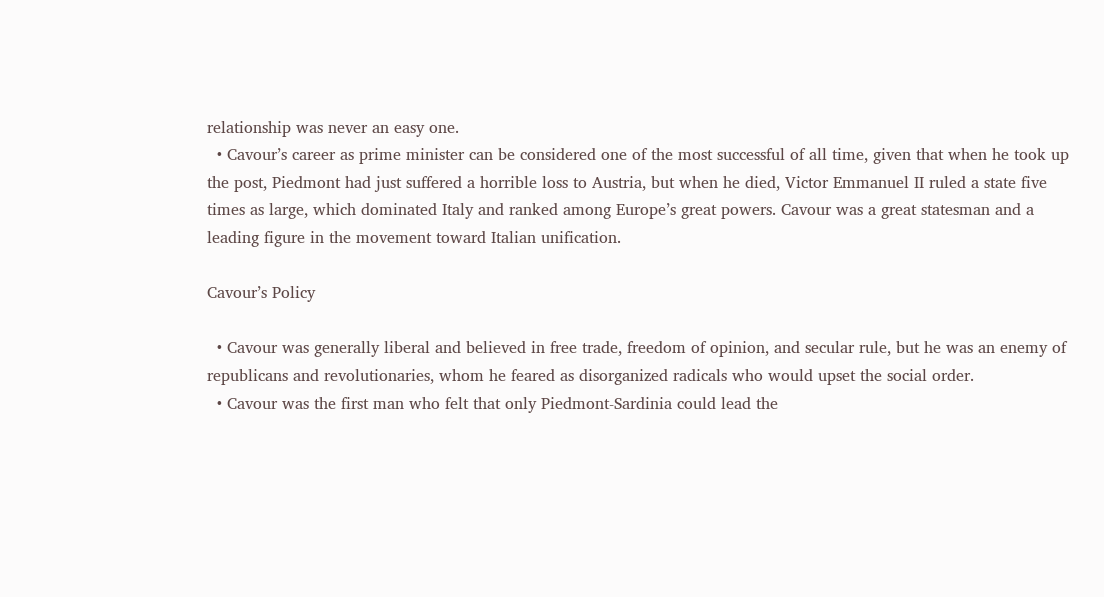relationship was never an easy one.
  • Cavour’s career as prime minister can be considered one of the most successful of all time, given that when he took up the post, Piedmont had just suffered a horrible loss to Austria, but when he died, Victor Emmanuel II ruled a state five times as large, which dominated Italy and ranked among Europe’s great powers. Cavour was a great statesman and a leading figure in the movement toward Italian unification.

Cavour’s Policy

  • Cavour was generally liberal and believed in free trade, freedom of opinion, and secular rule, but he was an enemy of republicans and revolutionaries, whom he feared as disorganized radicals who would upset the social order.
  • Cavour was the first man who felt that only Piedmont-Sardinia could lead the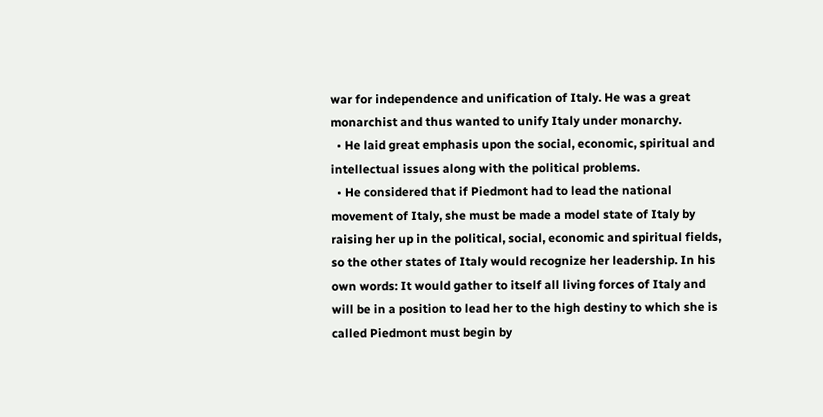war for independence and unification of Italy. He was a great monarchist and thus wanted to unify Italy under monarchy.
  • He laid great emphasis upon the social, economic, spiritual and intellectual issues along with the political problems.
  • He considered that if Piedmont had to lead the national movement of Italy, she must be made a model state of Italy by raising her up in the political, social, economic and spiritual fields, so the other states of Italy would recognize her leadership. In his own words: It would gather to itself all living forces of Italy and will be in a position to lead her to the high destiny to which she is called Piedmont must begin by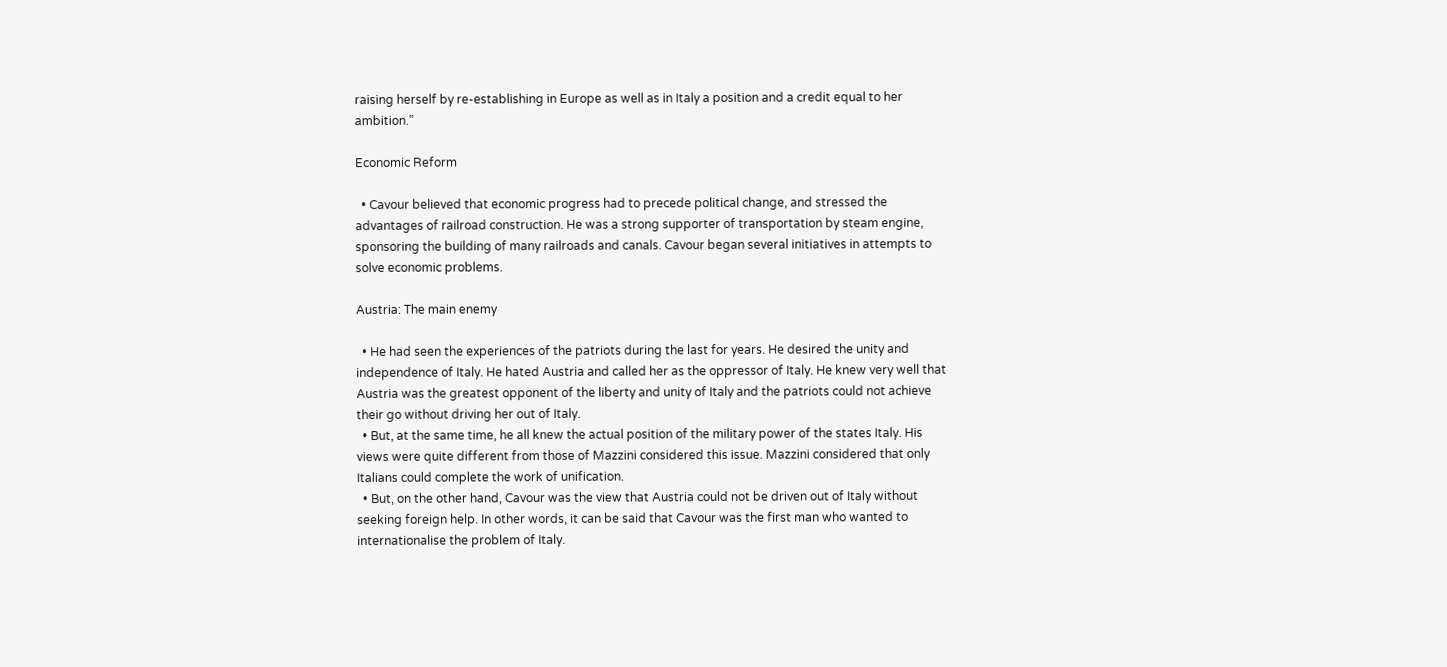raising herself by re-establishing in Europe as well as in Italy a position and a credit equal to her ambition.”

Economic Reform

  • Cavour believed that economic progress had to precede political change, and stressed the advantages of railroad construction. He was a strong supporter of transportation by steam engine, sponsoring the building of many railroads and canals. Cavour began several initiatives in attempts to solve economic problems.

Austria: The main enemy

  • He had seen the experiences of the patriots during the last for years. He desired the unity and independence of Italy. He hated Austria and called her as the oppressor of Italy. He knew very well that Austria was the greatest opponent of the liberty and unity of Italy and the patriots could not achieve their go without driving her out of Italy.
  • But, at the same time, he all knew the actual position of the military power of the states Italy. His views were quite different from those of Mazzini considered this issue. Mazzini considered that only Italians could complete the work of unification.
  • But, on the other hand, Cavour was the view that Austria could not be driven out of Italy without seeking foreign help. In other words, it can be said that Cavour was the first man who wanted to internationalise the problem of Italy.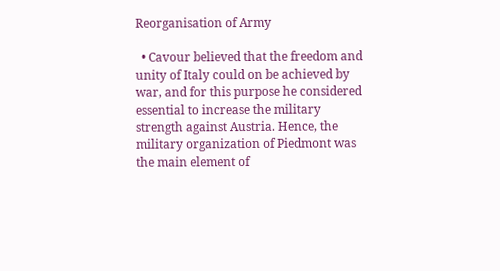Reorganisation of Army

  • Cavour believed that the freedom and unity of Italy could on be achieved by war, and for this purpose he considered essential to increase the military strength against Austria. Hence, the military organization of Piedmont was the main element of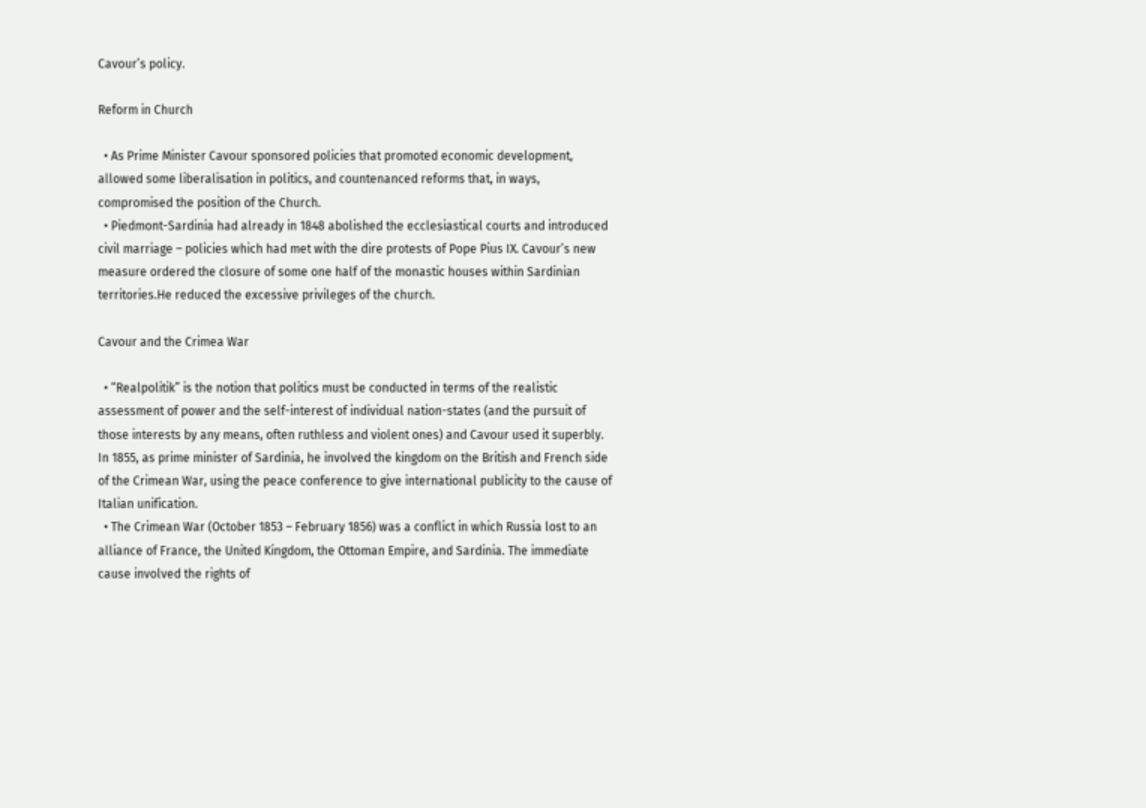Cavour’s policy.

Reform in Church

  • As Prime Minister Cavour sponsored policies that promoted economic development, allowed some liberalisation in politics, and countenanced reforms that, in ways, compromised the position of the Church.
  • Piedmont-Sardinia had already in 1848 abolished the ecclesiastical courts and introduced civil marriage – policies which had met with the dire protests of Pope Pius IX. Cavour’s new measure ordered the closure of some one half of the monastic houses within Sardinian territories.He reduced the excessive privileges of the church.

Cavour and the Crimea War

  • “Realpolitik” is the notion that politics must be conducted in terms of the realistic assessment of power and the self-interest of individual nation-states (and the pursuit of those interests by any means, often ruthless and violent ones) and Cavour used it superbly. In 1855, as prime minister of Sardinia, he involved the kingdom on the British and French side of the Crimean War, using the peace conference to give international publicity to the cause of Italian unification.
  • The Crimean War (October 1853 – February 1856) was a conflict in which Russia lost to an alliance of France, the United Kingdom, the Ottoman Empire, and Sardinia. The immediate cause involved the rights of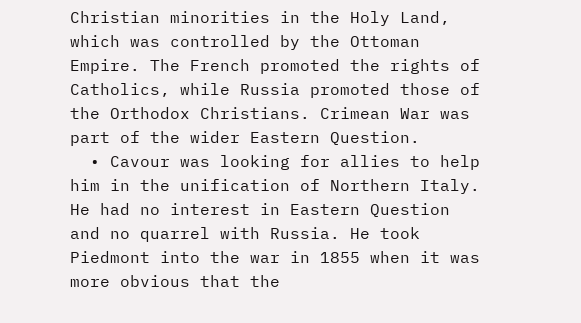Christian minorities in the Holy Land, which was controlled by the Ottoman Empire. The French promoted the rights of Catholics, while Russia promoted those of the Orthodox Christians. Crimean War was part of the wider Eastern Question.
  • Cavour was looking for allies to help him in the unification of Northern Italy. He had no interest in Eastern Question and no quarrel with Russia. He took Piedmont into the war in 1855 when it was more obvious that the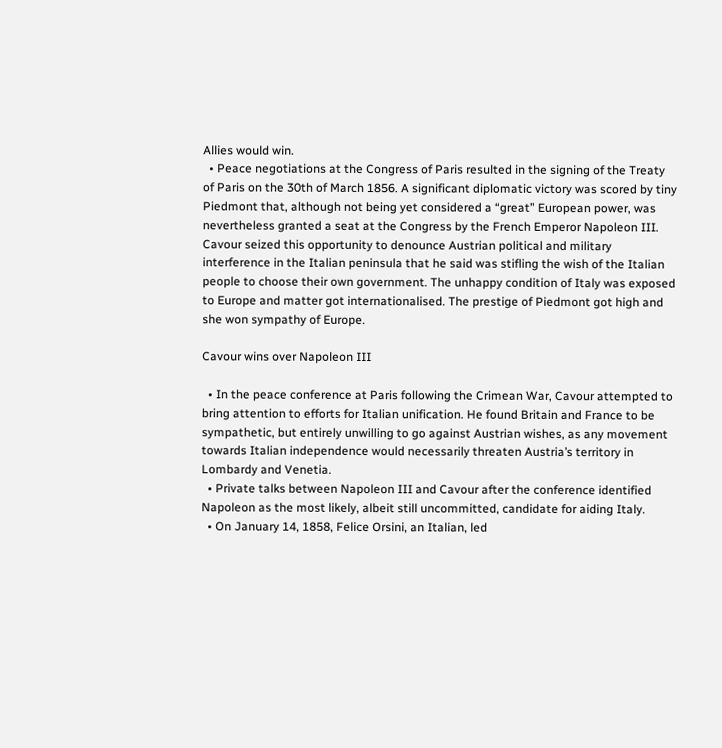Allies would win.
  • Peace negotiations at the Congress of Paris resulted in the signing of the Treaty of Paris on the 30th of March 1856. A significant diplomatic victory was scored by tiny Piedmont that, although not being yet considered a “great” European power, was nevertheless granted a seat at the Congress by the French Emperor Napoleon III. Cavour seized this opportunity to denounce Austrian political and military interference in the Italian peninsula that he said was stifling the wish of the Italian people to choose their own government. The unhappy condition of Italy was exposed to Europe and matter got internationalised. The prestige of Piedmont got high and she won sympathy of Europe.

Cavour wins over Napoleon III

  • In the peace conference at Paris following the Crimean War, Cavour attempted to bring attention to efforts for Italian unification. He found Britain and France to be sympathetic, but entirely unwilling to go against Austrian wishes, as any movement towards Italian independence would necessarily threaten Austria’s territory in Lombardy and Venetia.
  • Private talks between Napoleon III and Cavour after the conference identified Napoleon as the most likely, albeit still uncommitted, candidate for aiding Italy.
  • On January 14, 1858, Felice Orsini, an Italian, led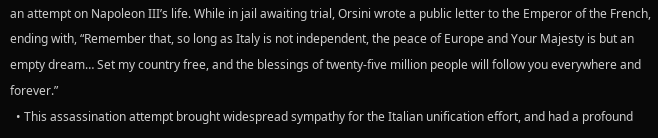an attempt on Napoleon III’s life. While in jail awaiting trial, Orsini wrote a public letter to the Emperor of the French, ending with, “Remember that, so long as Italy is not independent, the peace of Europe and Your Majesty is but an empty dream… Set my country free, and the blessings of twenty-five million people will follow you everywhere and forever.”
  • This assassination attempt brought widespread sympathy for the Italian unification effort, and had a profound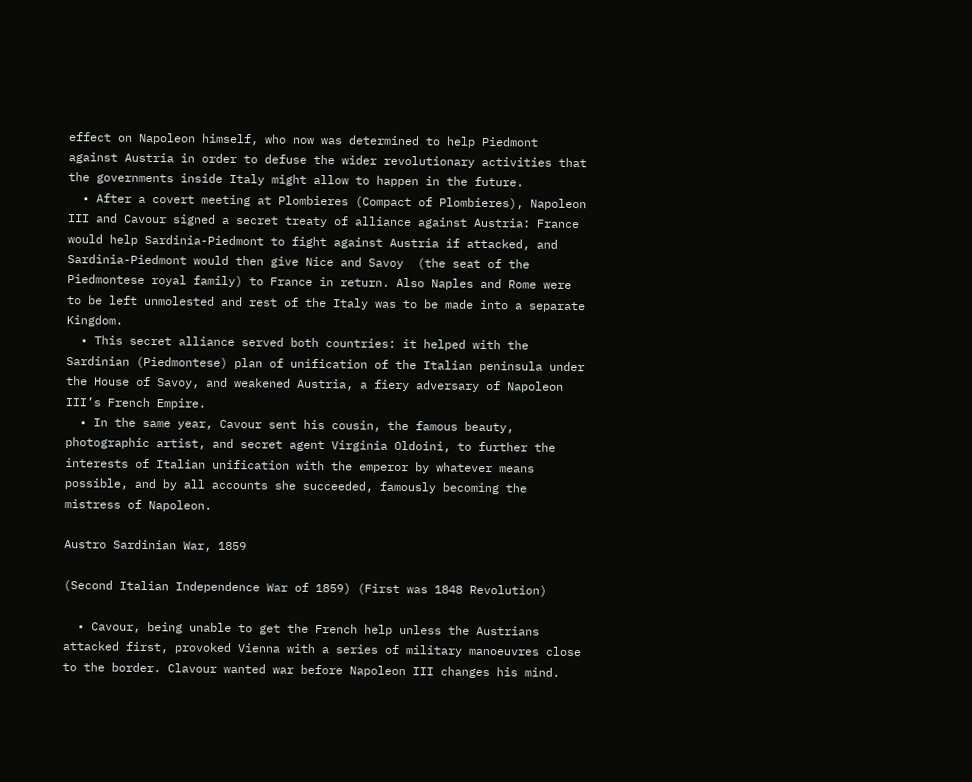effect on Napoleon himself, who now was determined to help Piedmont against Austria in order to defuse the wider revolutionary activities that the governments inside Italy might allow to happen in the future.
  • After a covert meeting at Plombieres (Compact of Plombieres), Napoleon III and Cavour signed a secret treaty of alliance against Austria: France would help Sardinia-Piedmont to fight against Austria if attacked, and Sardinia-Piedmont would then give Nice and Savoy  (the seat of the Piedmontese royal family) to France in return. Also Naples and Rome were to be left unmolested and rest of the Italy was to be made into a separate Kingdom.
  • This secret alliance served both countries: it helped with the Sardinian (Piedmontese) plan of unification of the Italian peninsula under the House of Savoy, and weakened Austria, a fiery adversary of Napoleon III’s French Empire.
  • In the same year, Cavour sent his cousin, the famous beauty, photographic artist, and secret agent Virginia Oldoini, to further the interests of Italian unification with the emperor by whatever means possible, and by all accounts she succeeded, famously becoming the mistress of Napoleon.

Austro Sardinian War, 1859

(Second Italian Independence War of 1859) (First was 1848 Revolution)

  • Cavour, being unable to get the French help unless the Austrians attacked first, provoked Vienna with a series of military manoeuvres close to the border. Clavour wanted war before Napoleon III changes his mind.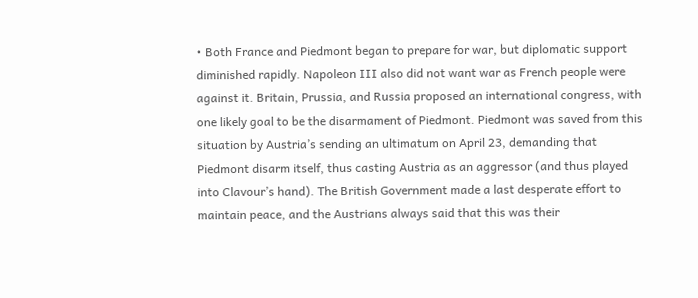• Both France and Piedmont began to prepare for war, but diplomatic support diminished rapidly. Napoleon III also did not want war as French people were against it. Britain, Prussia, and Russia proposed an international congress, with one likely goal to be the disarmament of Piedmont. Piedmont was saved from this situation by Austria’s sending an ultimatum on April 23, demanding that Piedmont disarm itself, thus casting Austria as an aggressor (and thus played into Clavour’s hand). The British Government made a last desperate effort to maintain peace, and the Austrians always said that this was their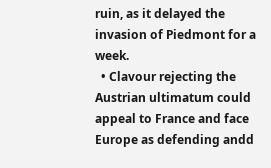ruin, as it delayed the invasion of Piedmont for a week.
  • Clavour rejecting the Austrian ultimatum could appeal to France and face Europe as defending andd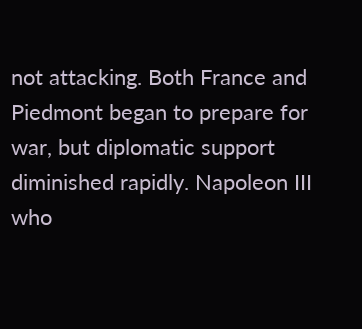not attacking. Both France and Piedmont began to prepare for war, but diplomatic support diminished rapidly. Napoleon III who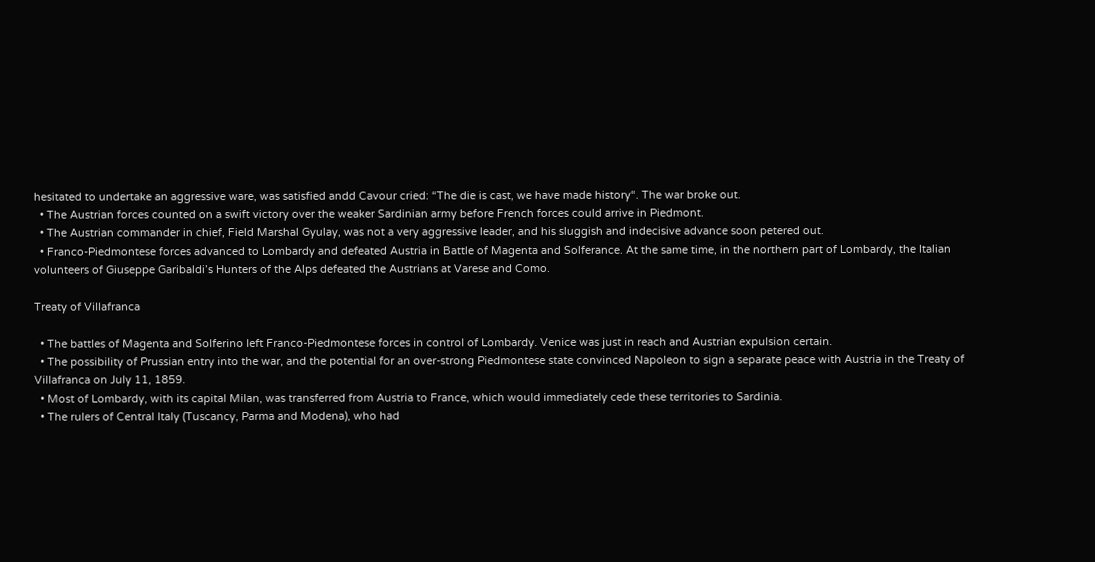hesitated to undertake an aggressive ware, was satisfied andd Cavour cried: “The die is cast, we have made history“. The war broke out.
  • The Austrian forces counted on a swift victory over the weaker Sardinian army before French forces could arrive in Piedmont.
  • The Austrian commander in chief, Field Marshal Gyulay, was not a very aggressive leader, and his sluggish and indecisive advance soon petered out.
  • Franco-Piedmontese forces advanced to Lombardy and defeated Austria in Battle of Magenta and Solferance. At the same time, in the northern part of Lombardy, the Italian volunteers of Giuseppe Garibaldi’s Hunters of the Alps defeated the Austrians at Varese and Como.

Treaty of Villafranca

  • The battles of Magenta and Solferino left Franco-Piedmontese forces in control of Lombardy. Venice was just in reach and Austrian expulsion certain.
  • The possibility of Prussian entry into the war, and the potential for an over-strong Piedmontese state convinced Napoleon to sign a separate peace with Austria in the Treaty of Villafranca on July 11, 1859.
  • Most of Lombardy, with its capital Milan, was transferred from Austria to France, which would immediately cede these territories to Sardinia.
  • The rulers of Central Italy (Tuscancy, Parma and Modena), who had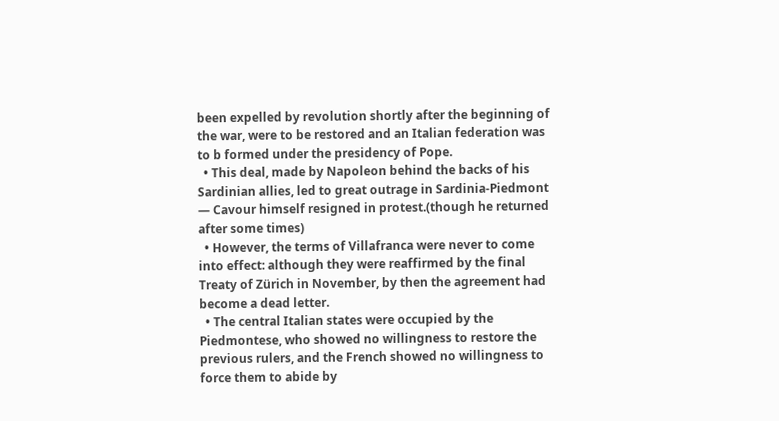been expelled by revolution shortly after the beginning of the war, were to be restored and an Italian federation was to b formed under the presidency of Pope.
  • This deal, made by Napoleon behind the backs of his Sardinian allies, led to great outrage in Sardinia-Piedmont — Cavour himself resigned in protest.(though he returned after some times)
  • However, the terms of Villafranca were never to come into effect: although they were reaffirmed by the final Treaty of Zürich in November, by then the agreement had become a dead letter.
  • The central Italian states were occupied by the Piedmontese, who showed no willingness to restore the previous rulers, and the French showed no willingness to force them to abide by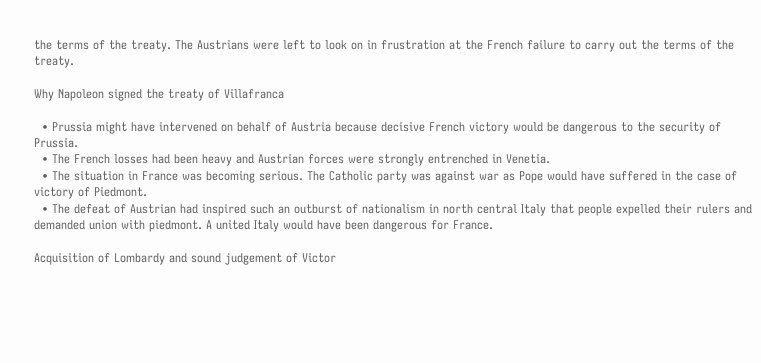the terms of the treaty. The Austrians were left to look on in frustration at the French failure to carry out the terms of the treaty.

Why Napoleon signed the treaty of Villafranca

  • Prussia might have intervened on behalf of Austria because decisive French victory would be dangerous to the security of Prussia.
  • The French losses had been heavy and Austrian forces were strongly entrenched in Venetia.
  • The situation in France was becoming serious. The Catholic party was against war as Pope would have suffered in the case of victory of Piedmont.
  • The defeat of Austrian had inspired such an outburst of nationalism in north central Italy that people expelled their rulers and demanded union with piedmont. A united Italy would have been dangerous for France.

Acquisition of Lombardy and sound judgement of Victor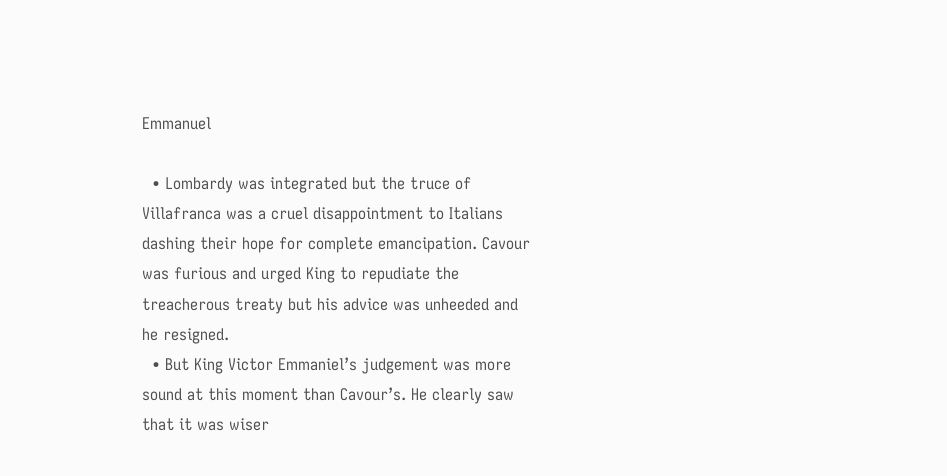Emmanuel

  • Lombardy was integrated but the truce of Villafranca was a cruel disappointment to Italians dashing their hope for complete emancipation. Cavour was furious and urged King to repudiate the treacherous treaty but his advice was unheeded and he resigned.
  • But King Victor Emmaniel’s judgement was more sound at this moment than Cavour’s. He clearly saw that it was wiser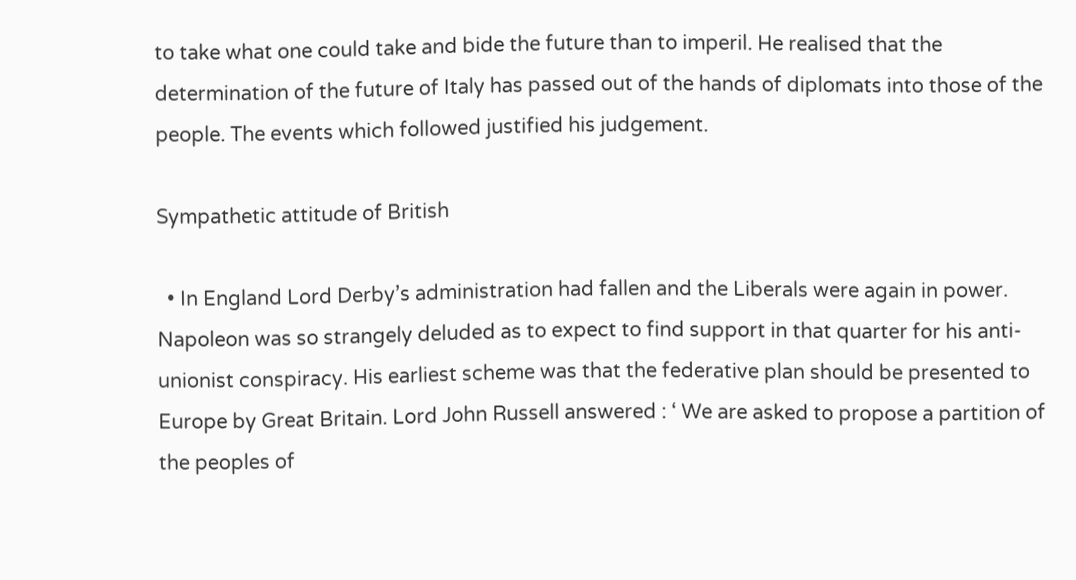to take what one could take and bide the future than to imperil. He realised that the determination of the future of Italy has passed out of the hands of diplomats into those of the people. The events which followed justified his judgement.

Sympathetic attitude of British

  • In England Lord Derby’s administration had fallen and the Liberals were again in power. Napoleon was so strangely deluded as to expect to find support in that quarter for his anti-unionist conspiracy. His earliest scheme was that the federative plan should be presented to Europe by Great Britain. Lord John Russell answered : ‘ We are asked to propose a partition of the peoples of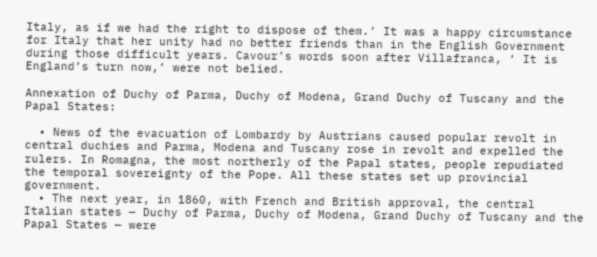Italy, as if we had the right to dispose of them.’ It was a happy circumstance for Italy that her unity had no better friends than in the English Government during those difficult years. Cavour’s words soon after Villafranca, ‘ It is England’s turn now,’ were not belied.

Annexation of Duchy of Parma, Duchy of Modena, Grand Duchy of Tuscany and the Papal States:

  • News of the evacuation of Lombardy by Austrians caused popular revolt in central duchies and Parma, Modena and Tuscany rose in revolt and expelled the rulers. In Romagna, the most northerly of the Papal states, people repudiated the temporal sovereignty of the Pope. All these states set up provincial government.
  • The next year, in 1860, with French and British approval, the central Italian states — Duchy of Parma, Duchy of Modena, Grand Duchy of Tuscany and the Papal States — were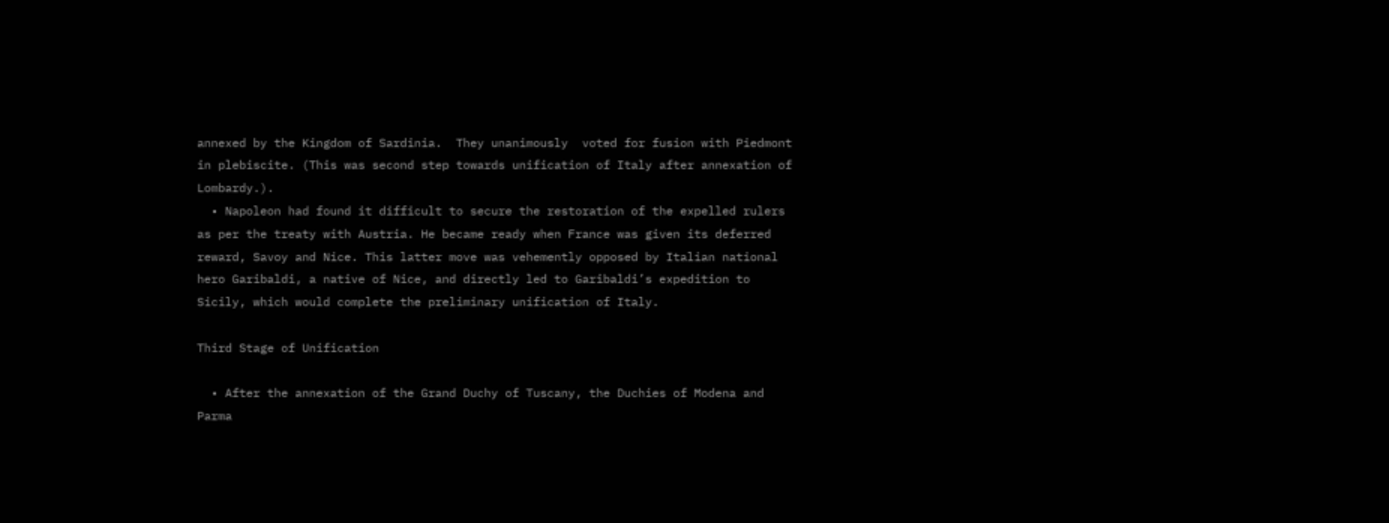annexed by the Kingdom of Sardinia.  They unanimously  voted for fusion with Piedmont in plebiscite. (This was second step towards unification of Italy after annexation of Lombardy.).
  • Napoleon had found it difficult to secure the restoration of the expelled rulers as per the treaty with Austria. He became ready when France was given its deferred reward, Savoy and Nice. This latter move was vehemently opposed by Italian national hero Garibaldi, a native of Nice, and directly led to Garibaldi’s expedition to Sicily, which would complete the preliminary unification of Italy.

Third Stage of Unification

  • After the annexation of the Grand Duchy of Tuscany, the Duchies of Modena and Parma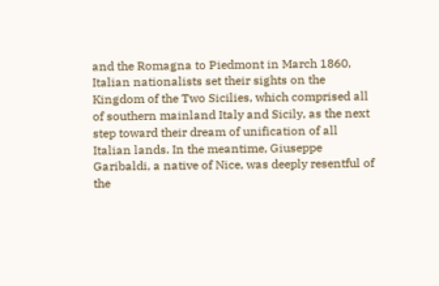and the Romagna to Piedmont in March 1860, Italian nationalists set their sights on the Kingdom of the Two Sicilies, which comprised all of southern mainland Italy and Sicily, as the next step toward their dream of unification of all Italian lands. In the meantime, Giuseppe Garibaldi, a native of Nice, was deeply resentful of the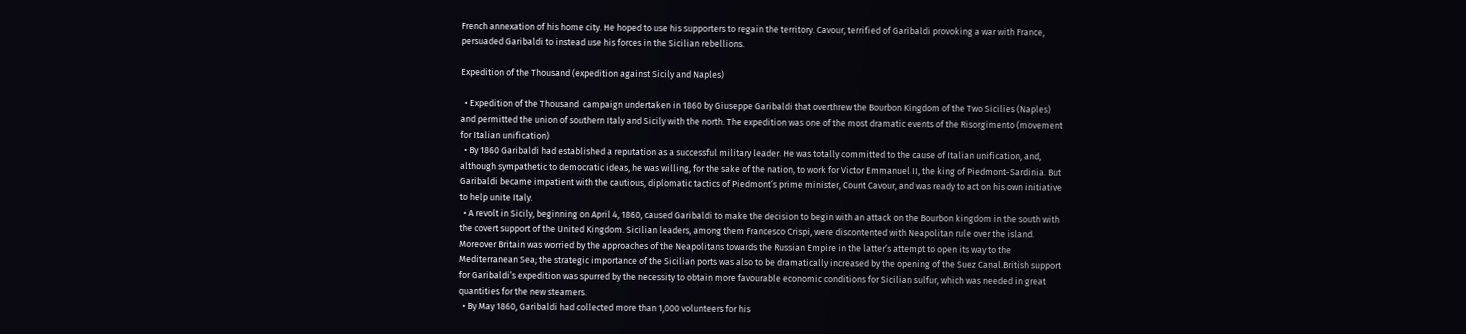French annexation of his home city. He hoped to use his supporters to regain the territory. Cavour, terrified of Garibaldi provoking a war with France, persuaded Garibaldi to instead use his forces in the Sicilian rebellions.

Expedition of the Thousand (expedition against Sicily and Naples)

  • Expedition of the Thousand  campaign undertaken in 1860 by Giuseppe Garibaldi that overthrew the Bourbon Kingdom of the Two Sicilies (Naples) and permitted the union of southern Italy and Sicily with the north. The expedition was one of the most dramatic events of the Risorgimento (movement for Italian unification)
  • By 1860 Garibaldi had established a reputation as a successful military leader. He was totally committed to the cause of Italian unification, and, although sympathetic to democratic ideas, he was willing, for the sake of the nation, to work for Victor Emmanuel II, the king of Piedmont-Sardinia. But Garibaldi became impatient with the cautious, diplomatic tactics of Piedmont’s prime minister, Count Cavour, and was ready to act on his own initiative to help unite Italy.
  • A revolt in Sicily, beginning on April 4, 1860, caused Garibaldi to make the decision to begin with an attack on the Bourbon kingdom in the south with the covert support of the United Kingdom. Sicilian leaders, among them Francesco Crispi, were discontented with Neapolitan rule over the island. Moreover Britain was worried by the approaches of the Neapolitans towards the Russian Empire in the latter’s attempt to open its way to the Mediterranean Sea; the strategic importance of the Sicilian ports was also to be dramatically increased by the opening of the Suez Canal.British support for Garibaldi’s expedition was spurred by the necessity to obtain more favourable economic conditions for Sicilian sulfur, which was needed in great quantities for the new steamers.
  • By May 1860, Garibaldi had collected more than 1,000 volunteers for his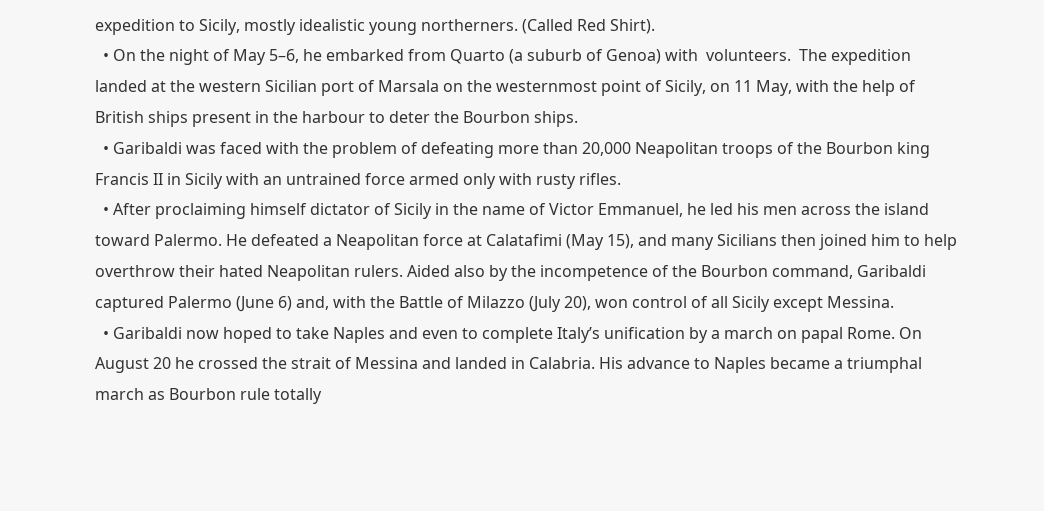expedition to Sicily, mostly idealistic young northerners. (Called Red Shirt).
  • On the night of May 5–6, he embarked from Quarto (a suburb of Genoa) with  volunteers.  The expedition landed at the western Sicilian port of Marsala on the westernmost point of Sicily, on 11 May, with the help of British ships present in the harbour to deter the Bourbon ships.
  • Garibaldi was faced with the problem of defeating more than 20,000 Neapolitan troops of the Bourbon king Francis II in Sicily with an untrained force armed only with rusty rifles.
  • After proclaiming himself dictator of Sicily in the name of Victor Emmanuel, he led his men across the island toward Palermo. He defeated a Neapolitan force at Calatafimi (May 15), and many Sicilians then joined him to help overthrow their hated Neapolitan rulers. Aided also by the incompetence of the Bourbon command, Garibaldi captured Palermo (June 6) and, with the Battle of Milazzo (July 20), won control of all Sicily except Messina.
  • Garibaldi now hoped to take Naples and even to complete Italy’s unification by a march on papal Rome. On August 20 he crossed the strait of Messina and landed in Calabria. His advance to Naples became a triumphal march as Bourbon rule totally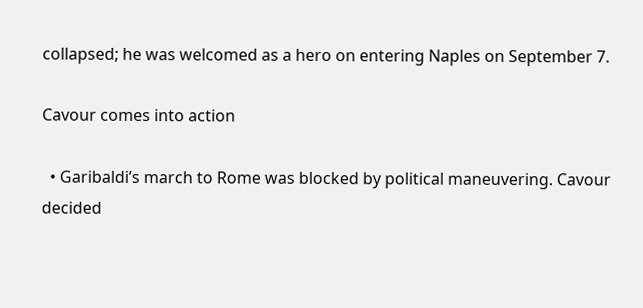collapsed; he was welcomed as a hero on entering Naples on September 7.

Cavour comes into action

  • Garibaldi’s march to Rome was blocked by political maneuvering. Cavour decided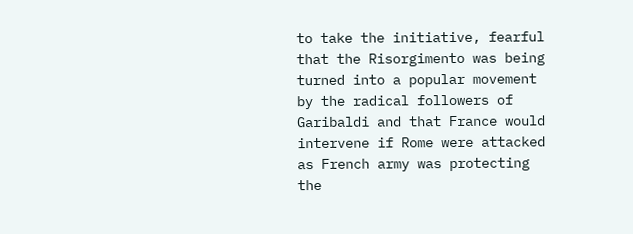to take the initiative, fearful that the Risorgimento was being turned into a popular movement by the radical followers of Garibaldi and that France would intervene if Rome were attacked as French army was protecting the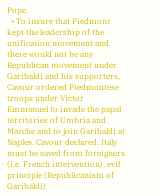Pope.
  • To insure that Piedmont kept the leadership of the unification movement and there would not be any Republican movement under Garibaldi and his supporters, Cavour ordered Piedmontese troops under Victor Emmanuel to invade the papal territories of Umbria and Marche and to join Garibaldi at Naples. Cavour declared: Italy must be saved from foreigners (i.e. French intervention), evil principle (Republicanism of Garibaldi)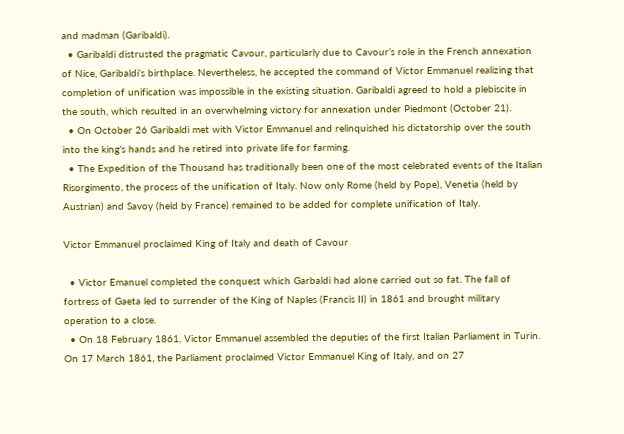and madman (Garibaldi).
  • Garibaldi distrusted the pragmatic Cavour, particularly due to Cavour’s role in the French annexation of Nice, Garibaldi’s birthplace. Nevertheless, he accepted the command of Victor Emmanuel realizing that completion of unification was impossible in the existing situation. Garibaldi agreed to hold a plebiscite in the south, which resulted in an overwhelming victory for annexation under Piedmont (October 21).
  • On October 26 Garibaldi met with Victor Emmanuel and relinquished his dictatorship over the south into the king’s hands and he retired into private life for farming.
  • The Expedition of the Thousand has traditionally been one of the most celebrated events of the Italian Risorgimento, the process of the unification of Italy. Now only Rome (held by Pope), Venetia (held by Austrian) and Savoy (held by France) remained to be added for complete unification of Italy.

Victor Emmanuel proclaimed King of Italy and death of Cavour

  • Victor Emanuel completed the conquest which Garbaldi had alone carried out so fat. The fall of fortress of Gaeta led to surrender of the King of Naples (Francis II) in 1861 and brought military operation to a close.
  • On 18 February 1861, Victor Emmanuel assembled the deputies of the first Italian Parliament in Turin. On 17 March 1861, the Parliament proclaimed Victor Emmanuel King of Italy, and on 27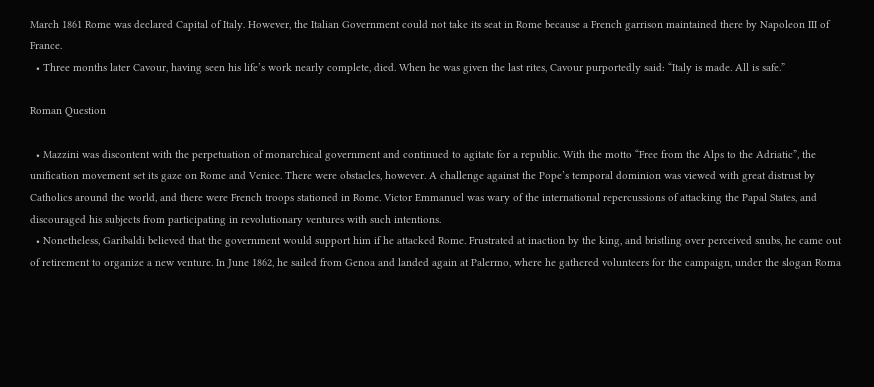March 1861 Rome was declared Capital of Italy. However, the Italian Government could not take its seat in Rome because a French garrison maintained there by Napoleon III of France.
  • Three months later Cavour, having seen his life’s work nearly complete, died. When he was given the last rites, Cavour purportedly said: “Italy is made. All is safe.”

Roman Question

  • Mazzini was discontent with the perpetuation of monarchical government and continued to agitate for a republic. With the motto “Free from the Alps to the Adriatic”, the unification movement set its gaze on Rome and Venice. There were obstacles, however. A challenge against the Pope’s temporal dominion was viewed with great distrust by Catholics around the world, and there were French troops stationed in Rome. Victor Emmanuel was wary of the international repercussions of attacking the Papal States, and discouraged his subjects from participating in revolutionary ventures with such intentions.
  • Nonetheless, Garibaldi believed that the government would support him if he attacked Rome. Frustrated at inaction by the king, and bristling over perceived snubs, he came out of retirement to organize a new venture. In June 1862, he sailed from Genoa and landed again at Palermo, where he gathered volunteers for the campaign, under the slogan Roma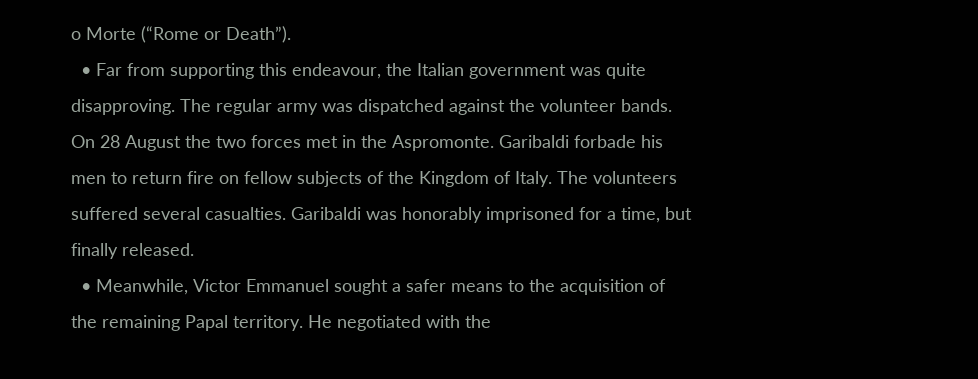o Morte (“Rome or Death”).
  • Far from supporting this endeavour, the Italian government was quite disapproving. The regular army was dispatched against the volunteer bands. On 28 August the two forces met in the Aspromonte. Garibaldi forbade his men to return fire on fellow subjects of the Kingdom of Italy. The volunteers suffered several casualties. Garibaldi was honorably imprisoned for a time, but finally released.
  • Meanwhile, Victor Emmanuel sought a safer means to the acquisition of the remaining Papal territory. He negotiated with the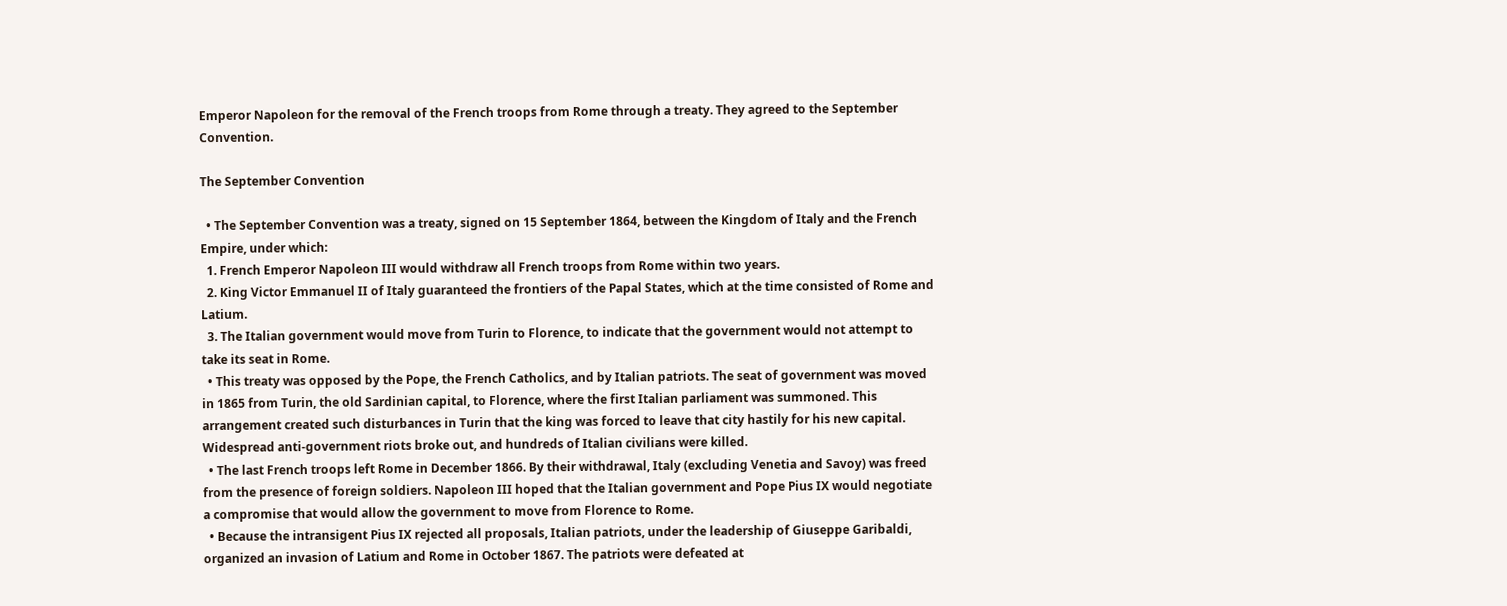Emperor Napoleon for the removal of the French troops from Rome through a treaty. They agreed to the September Convention.

The September Convention

  • The September Convention was a treaty, signed on 15 September 1864, between the Kingdom of Italy and the French Empire, under which:
  1. French Emperor Napoleon III would withdraw all French troops from Rome within two years.
  2. King Victor Emmanuel II of Italy guaranteed the frontiers of the Papal States, which at the time consisted of Rome and Latium.
  3. The Italian government would move from Turin to Florence, to indicate that the government would not attempt to take its seat in Rome.
  • This treaty was opposed by the Pope, the French Catholics, and by Italian patriots. The seat of government was moved in 1865 from Turin, the old Sardinian capital, to Florence, where the first Italian parliament was summoned. This arrangement created such disturbances in Turin that the king was forced to leave that city hastily for his new capital. Widespread anti-government riots broke out, and hundreds of Italian civilians were killed.
  • The last French troops left Rome in December 1866. By their withdrawal, Italy (excluding Venetia and Savoy) was freed from the presence of foreign soldiers. Napoleon III hoped that the Italian government and Pope Pius IX would negotiate a compromise that would allow the government to move from Florence to Rome.
  • Because the intransigent Pius IX rejected all proposals, Italian patriots, under the leadership of Giuseppe Garibaldi, organized an invasion of Latium and Rome in October 1867. The patriots were defeated at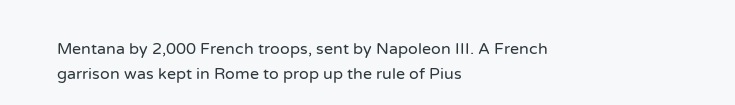Mentana by 2,000 French troops, sent by Napoleon III. A French garrison was kept in Rome to prop up the rule of Pius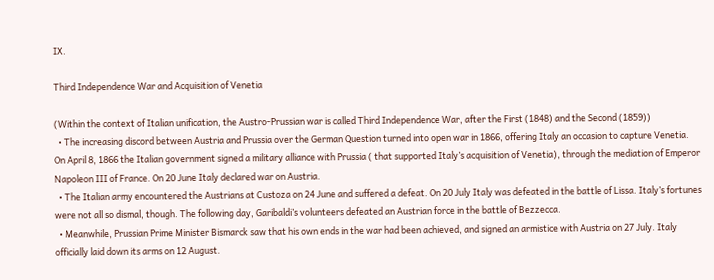IX.

Third Independence War and Acquisition of Venetia

(Within the context of Italian unification, the Austro-Prussian war is called Third Independence War, after the First (1848) and the Second (1859))
  • The increasing discord between Austria and Prussia over the German Question turned into open war in 1866, offering Italy an occasion to capture Venetia. On April 8, 1866 the Italian government signed a military alliance with Prussia ( that supported Italy’s acquisition of Venetia), through the mediation of Emperor Napoleon III of France. On 20 June Italy declared war on Austria.
  • The Italian army encountered the Austrians at Custoza on 24 June and suffered a defeat. On 20 July Italy was defeated in the battle of Lissa. Italy’s fortunes were not all so dismal, though. The following day, Garibaldi’s volunteers defeated an Austrian force in the battle of Bezzecca.
  • Meanwhile, Prussian Prime Minister Bismarck saw that his own ends in the war had been achieved, and signed an armistice with Austria on 27 July. Italy officially laid down its arms on 12 August.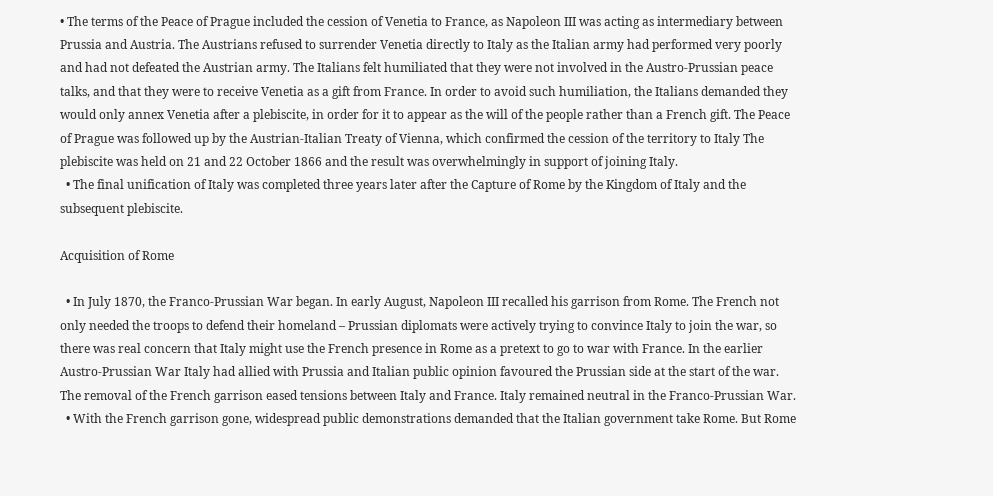• The terms of the Peace of Prague included the cession of Venetia to France, as Napoleon III was acting as intermediary between Prussia and Austria. The Austrians refused to surrender Venetia directly to Italy as the Italian army had performed very poorly and had not defeated the Austrian army. The Italians felt humiliated that they were not involved in the Austro-Prussian peace talks, and that they were to receive Venetia as a gift from France. In order to avoid such humiliation, the Italians demanded they would only annex Venetia after a plebiscite, in order for it to appear as the will of the people rather than a French gift. The Peace of Prague was followed up by the Austrian-Italian Treaty of Vienna, which confirmed the cession of the territory to Italy The plebiscite was held on 21 and 22 October 1866 and the result was overwhelmingly in support of joining Italy.
  • The final unification of Italy was completed three years later after the Capture of Rome by the Kingdom of Italy and the subsequent plebiscite.

Acquisition of Rome

  • In July 1870, the Franco-Prussian War began. In early August, Napoleon III recalled his garrison from Rome. The French not only needed the troops to defend their homeland – Prussian diplomats were actively trying to convince Italy to join the war, so there was real concern that Italy might use the French presence in Rome as a pretext to go to war with France. In the earlier Austro-Prussian War Italy had allied with Prussia and Italian public opinion favoured the Prussian side at the start of the war. The removal of the French garrison eased tensions between Italy and France. Italy remained neutral in the Franco-Prussian War.
  • With the French garrison gone, widespread public demonstrations demanded that the Italian government take Rome. But Rome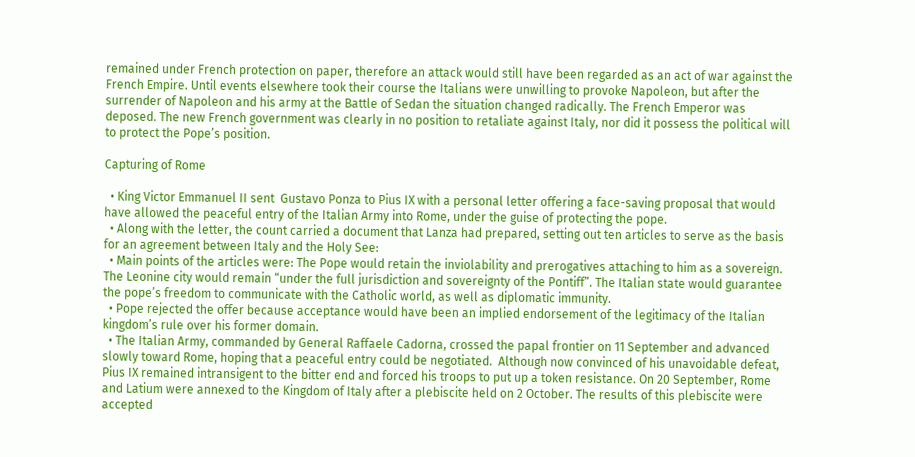remained under French protection on paper, therefore an attack would still have been regarded as an act of war against the French Empire. Until events elsewhere took their course the Italians were unwilling to provoke Napoleon, but after the surrender of Napoleon and his army at the Battle of Sedan the situation changed radically. The French Emperor was deposed. The new French government was clearly in no position to retaliate against Italy, nor did it possess the political will to protect the Pope’s position.

Capturing of Rome

  • King Victor Emmanuel II sent  Gustavo Ponza to Pius IX with a personal letter offering a face-saving proposal that would have allowed the peaceful entry of the Italian Army into Rome, under the guise of protecting the pope.
  • Along with the letter, the count carried a document that Lanza had prepared, setting out ten articles to serve as the basis for an agreement between Italy and the Holy See:
  • Main points of the articles were: The Pope would retain the inviolability and prerogatives attaching to him as a sovereign. The Leonine city would remain “under the full jurisdiction and sovereignty of the Pontiff”. The Italian state would guarantee the pope’s freedom to communicate with the Catholic world, as well as diplomatic immunity.
  • Pope rejected the offer because acceptance would have been an implied endorsement of the legitimacy of the Italian kingdom’s rule over his former domain.
  • The Italian Army, commanded by General Raffaele Cadorna, crossed the papal frontier on 11 September and advanced slowly toward Rome, hoping that a peaceful entry could be negotiated.  Although now convinced of his unavoidable defeat, Pius IX remained intransigent to the bitter end and forced his troops to put up a token resistance. On 20 September, Rome and Latium were annexed to the Kingdom of Italy after a plebiscite held on 2 October. The results of this plebiscite were accepted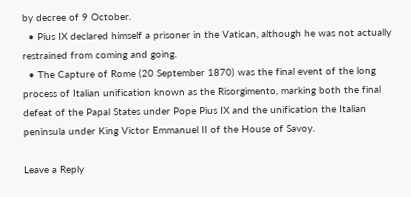by decree of 9 October.
  • Pius IX declared himself a prisoner in the Vatican, although he was not actually restrained from coming and going.
  • The Capture of Rome (20 September 1870) was the final event of the long process of Italian unification known as the Risorgimento, marking both the final defeat of the Papal States under Pope Pius IX and the unification the Italian peninsula under King Victor Emmanuel II of the House of Savoy.

Leave a Reply